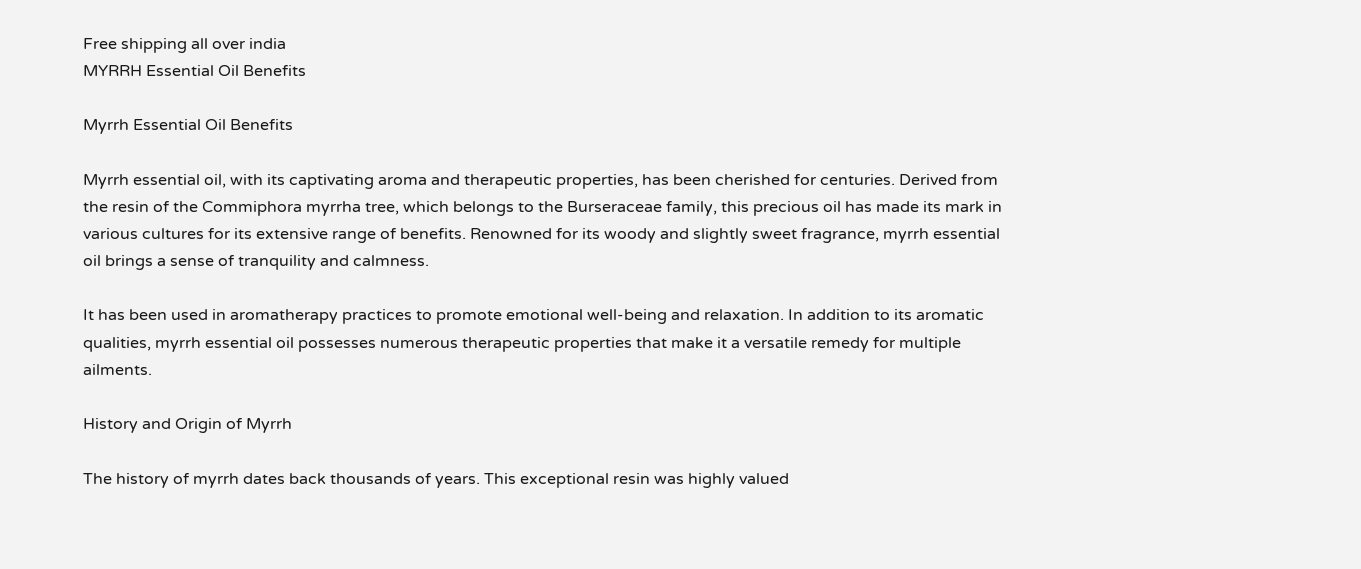Free shipping all over india
MYRRH Essential Oil Benefits

Myrrh Essential Oil Benefits

Myrrh essential oil, with its captivating aroma and therapeutic properties, has been cherished for centuries. Derived from the resin of the Commiphora myrrha tree, which belongs to the Burseraceae family, this precious oil has made its mark in various cultures for its extensive range of benefits. Renowned for its woody and slightly sweet fragrance, myrrh essential oil brings a sense of tranquility and calmness.

It has been used in aromatherapy practices to promote emotional well-being and relaxation. In addition to its aromatic qualities, myrrh essential oil possesses numerous therapeutic properties that make it a versatile remedy for multiple ailments.

History and Origin of Myrrh

The history of myrrh dates back thousands of years. This exceptional resin was highly valued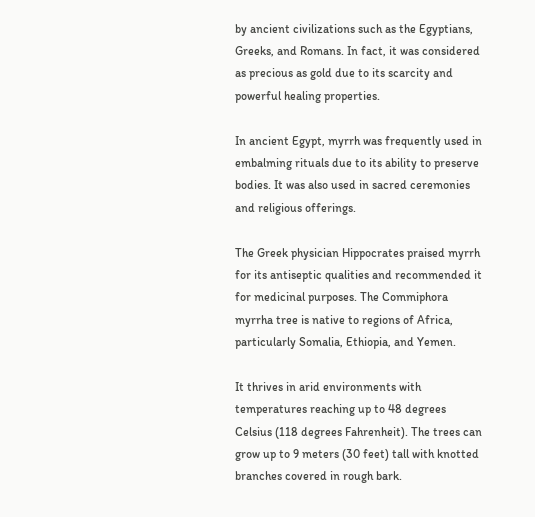by ancient civilizations such as the Egyptians, Greeks, and Romans. In fact, it was considered as precious as gold due to its scarcity and powerful healing properties.

In ancient Egypt, myrrh was frequently used in embalming rituals due to its ability to preserve bodies. It was also used in sacred ceremonies and religious offerings.

The Greek physician Hippocrates praised myrrh for its antiseptic qualities and recommended it for medicinal purposes. The Commiphora myrrha tree is native to regions of Africa, particularly Somalia, Ethiopia, and Yemen.

It thrives in arid environments with temperatures reaching up to 48 degrees Celsius (118 degrees Fahrenheit). The trees can grow up to 9 meters (30 feet) tall with knotted branches covered in rough bark.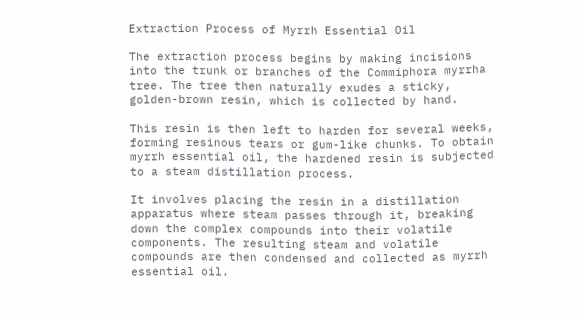Extraction Process of Myrrh Essential Oil

The extraction process begins by making incisions into the trunk or branches of the Commiphora myrrha tree. The tree then naturally exudes a sticky, golden-brown resin, which is collected by hand.

This resin is then left to harden for several weeks, forming resinous tears or gum-like chunks. To obtain myrrh essential oil, the hardened resin is subjected to a steam distillation process.

It involves placing the resin in a distillation apparatus where steam passes through it, breaking down the complex compounds into their volatile components. The resulting steam and volatile compounds are then condensed and collected as myrrh essential oil.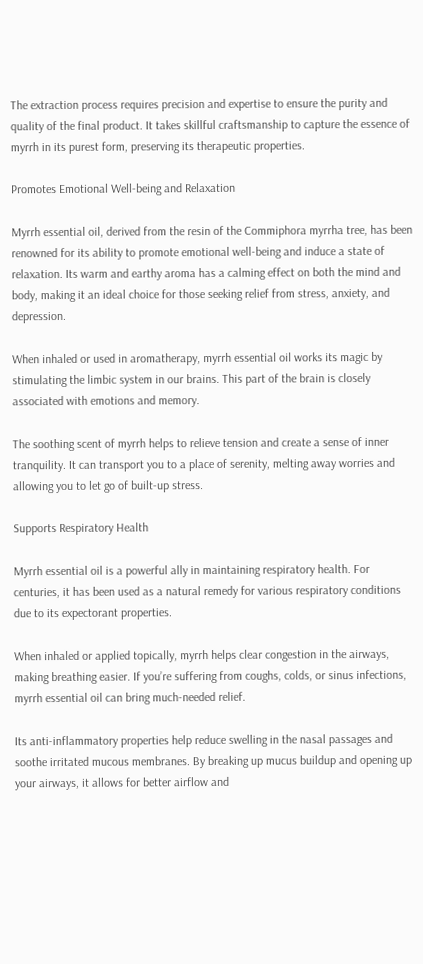The extraction process requires precision and expertise to ensure the purity and quality of the final product. It takes skillful craftsmanship to capture the essence of myrrh in its purest form, preserving its therapeutic properties.

Promotes Emotional Well-being and Relaxation

Myrrh essential oil, derived from the resin of the Commiphora myrrha tree, has been renowned for its ability to promote emotional well-being and induce a state of relaxation. Its warm and earthy aroma has a calming effect on both the mind and body, making it an ideal choice for those seeking relief from stress, anxiety, and depression.

When inhaled or used in aromatherapy, myrrh essential oil works its magic by stimulating the limbic system in our brains. This part of the brain is closely associated with emotions and memory.

The soothing scent of myrrh helps to relieve tension and create a sense of inner tranquility. It can transport you to a place of serenity, melting away worries and allowing you to let go of built-up stress.

Supports Respiratory Health

Myrrh essential oil is a powerful ally in maintaining respiratory health. For centuries, it has been used as a natural remedy for various respiratory conditions due to its expectorant properties.

When inhaled or applied topically, myrrh helps clear congestion in the airways, making breathing easier. If you’re suffering from coughs, colds, or sinus infections, myrrh essential oil can bring much-needed relief.

Its anti-inflammatory properties help reduce swelling in the nasal passages and soothe irritated mucous membranes. By breaking up mucus buildup and opening up your airways, it allows for better airflow and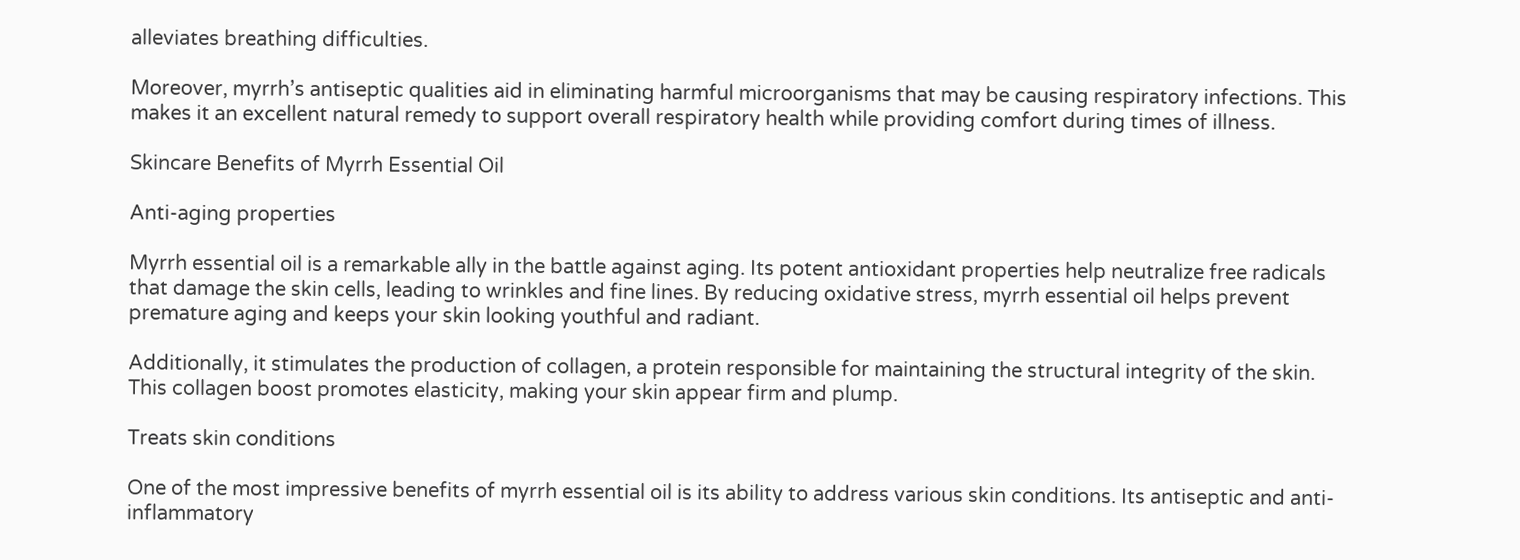alleviates breathing difficulties.

Moreover, myrrh’s antiseptic qualities aid in eliminating harmful microorganisms that may be causing respiratory infections. This makes it an excellent natural remedy to support overall respiratory health while providing comfort during times of illness.

Skincare Benefits of Myrrh Essential Oil

Anti-aging properties

Myrrh essential oil is a remarkable ally in the battle against aging. Its potent antioxidant properties help neutralize free radicals that damage the skin cells, leading to wrinkles and fine lines. By reducing oxidative stress, myrrh essential oil helps prevent premature aging and keeps your skin looking youthful and radiant.

Additionally, it stimulates the production of collagen, a protein responsible for maintaining the structural integrity of the skin. This collagen boost promotes elasticity, making your skin appear firm and plump.

Treats skin conditions

One of the most impressive benefits of myrrh essential oil is its ability to address various skin conditions. Its antiseptic and anti-inflammatory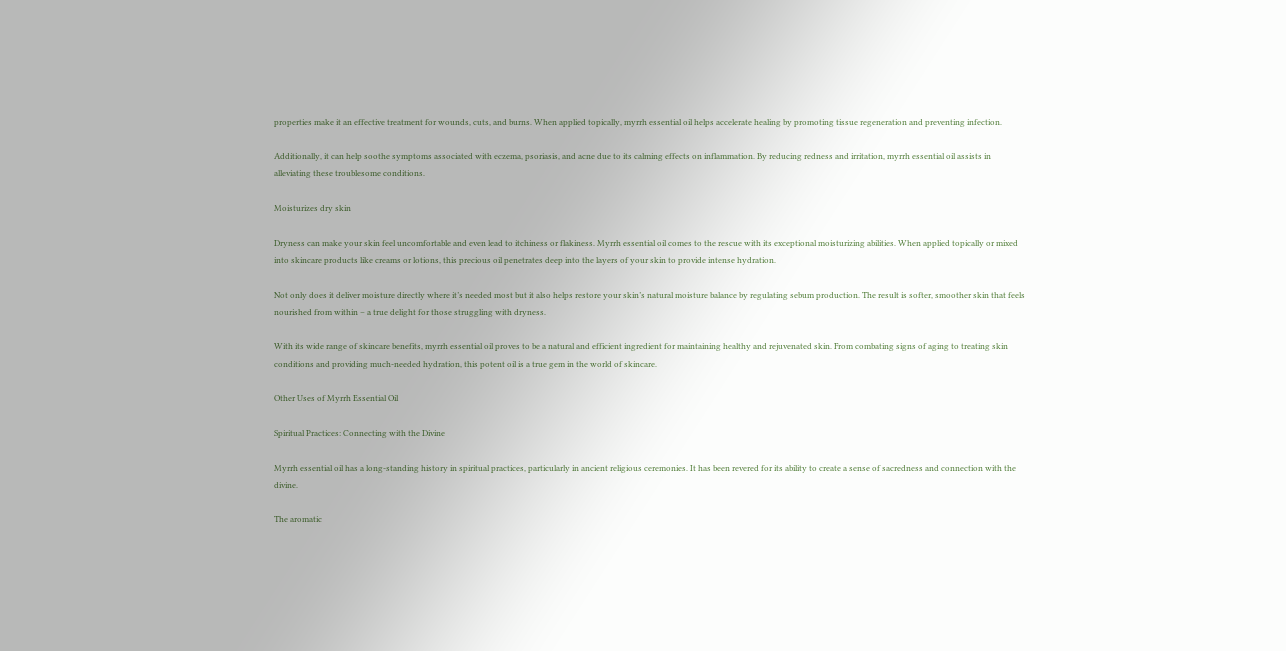properties make it an effective treatment for wounds, cuts, and burns. When applied topically, myrrh essential oil helps accelerate healing by promoting tissue regeneration and preventing infection.

Additionally, it can help soothe symptoms associated with eczema, psoriasis, and acne due to its calming effects on inflammation. By reducing redness and irritation, myrrh essential oil assists in alleviating these troublesome conditions.

Moisturizes dry skin

Dryness can make your skin feel uncomfortable and even lead to itchiness or flakiness. Myrrh essential oil comes to the rescue with its exceptional moisturizing abilities. When applied topically or mixed into skincare products like creams or lotions, this precious oil penetrates deep into the layers of your skin to provide intense hydration.

Not only does it deliver moisture directly where it’s needed most but it also helps restore your skin’s natural moisture balance by regulating sebum production. The result is softer, smoother skin that feels nourished from within – a true delight for those struggling with dryness.

With its wide range of skincare benefits, myrrh essential oil proves to be a natural and efficient ingredient for maintaining healthy and rejuvenated skin. From combating signs of aging to treating skin conditions and providing much-needed hydration, this potent oil is a true gem in the world of skincare.

Other Uses of Myrrh Essential Oil

Spiritual Practices: Connecting with the Divine

Myrrh essential oil has a long-standing history in spiritual practices, particularly in ancient religious ceremonies. It has been revered for its ability to create a sense of sacredness and connection with the divine.

The aromatic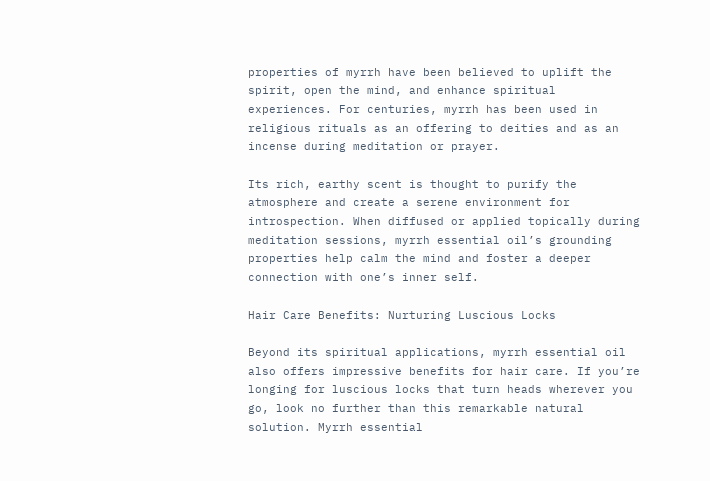properties of myrrh have been believed to uplift the spirit, open the mind, and enhance spiritual experiences. For centuries, myrrh has been used in religious rituals as an offering to deities and as an incense during meditation or prayer.

Its rich, earthy scent is thought to purify the atmosphere and create a serene environment for introspection. When diffused or applied topically during meditation sessions, myrrh essential oil’s grounding properties help calm the mind and foster a deeper connection with one’s inner self.

Hair Care Benefits: Nurturing Luscious Locks

Beyond its spiritual applications, myrrh essential oil also offers impressive benefits for hair care. If you’re longing for luscious locks that turn heads wherever you go, look no further than this remarkable natural solution. Myrrh essential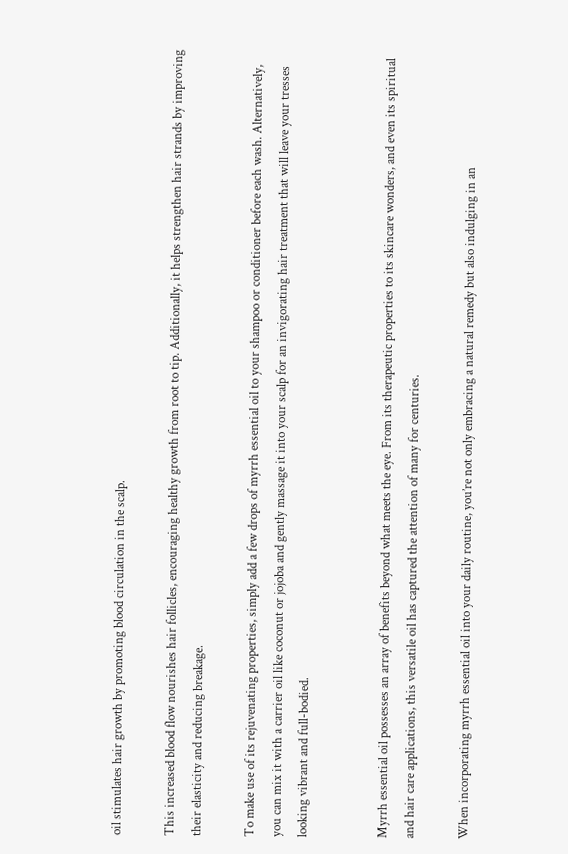oil stimulates hair growth by promoting blood circulation in the scalp.

This increased blood flow nourishes hair follicles, encouraging healthy growth from root to tip. Additionally, it helps strengthen hair strands by improving their elasticity and reducing breakage.

To make use of its rejuvenating properties, simply add a few drops of myrrh essential oil to your shampoo or conditioner before each wash. Alternatively, you can mix it with a carrier oil like coconut or jojoba and gently massage it into your scalp for an invigorating hair treatment that will leave your tresses looking vibrant and full-bodied.


Myrrh essential oil possesses an array of benefits beyond what meets the eye. From its therapeutic properties to its skincare wonders, and even its spiritual and hair care applications, this versatile oil has captured the attention of many for centuries.

When incorporating myrrh essential oil into your daily routine, you’re not only embracing a natural remedy but also indulging in an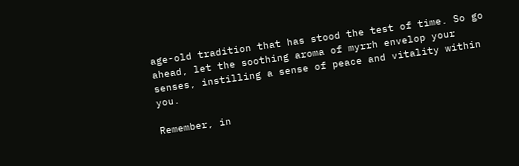age-old tradition that has stood the test of time. So go ahead, let the soothing aroma of myrrh envelop your senses, instilling a sense of peace and vitality within you.

Remember, in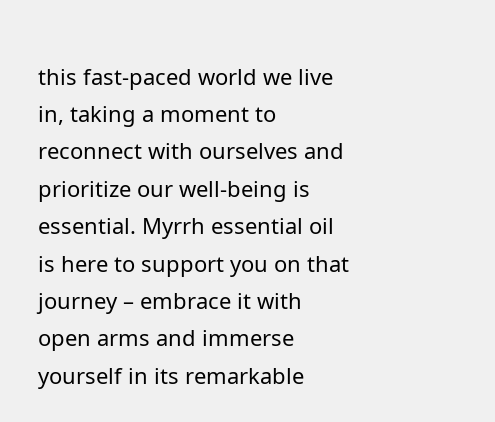this fast-paced world we live in, taking a moment to reconnect with ourselves and prioritize our well-being is essential. Myrrh essential oil is here to support you on that journey – embrace it with open arms and immerse yourself in its remarkable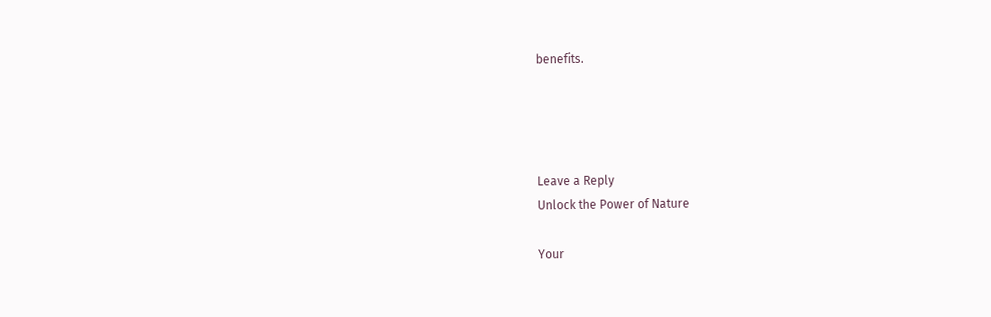benefits.




Leave a Reply
Unlock the Power of Nature

Your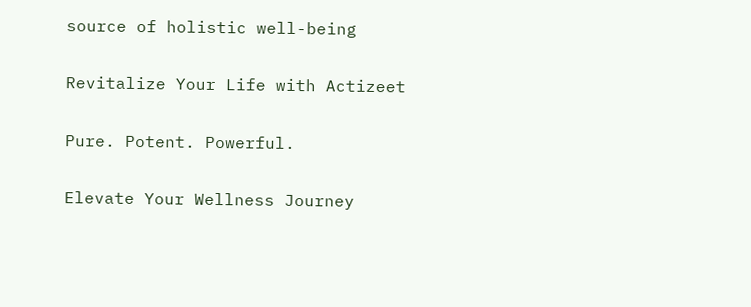source of holistic well-being

Revitalize Your Life with Actizeet

Pure. Potent. Powerful.

Elevate Your Wellness Journey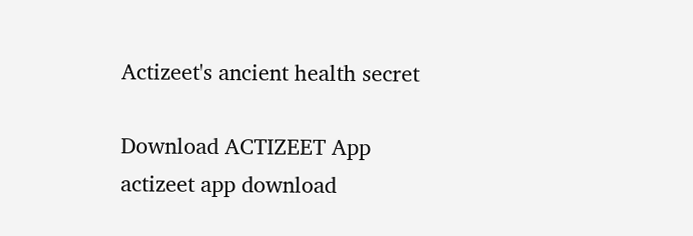Actizeet's ancient health secret

Download ACTIZEET App
actizeet app download